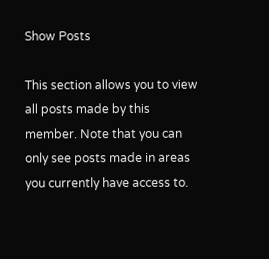Show Posts

This section allows you to view all posts made by this member. Note that you can only see posts made in areas you currently have access to.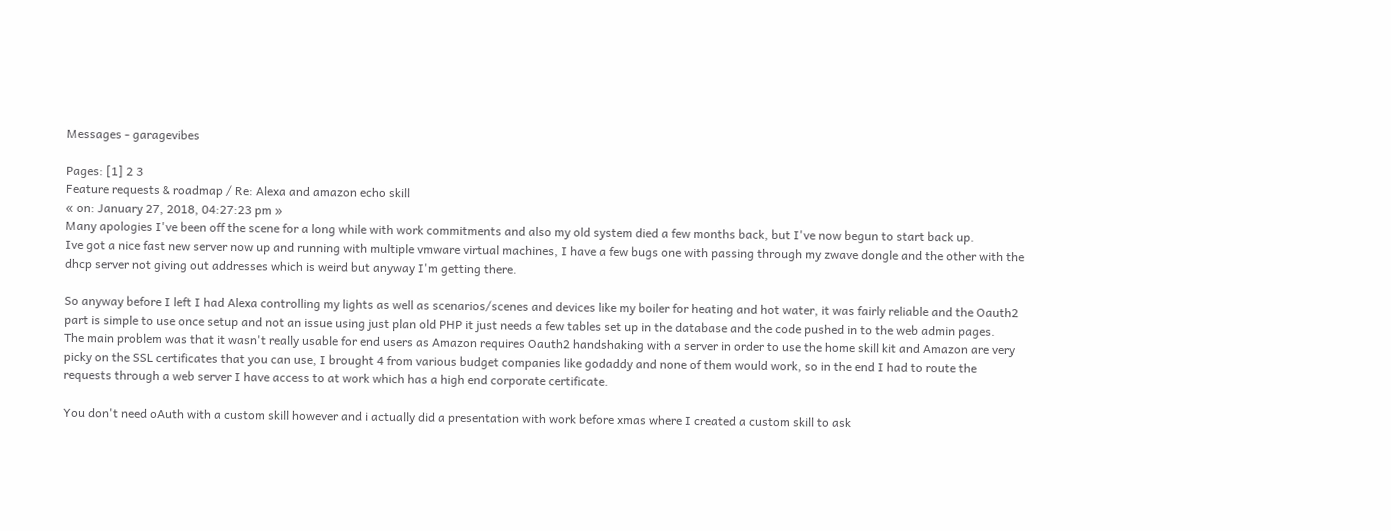Messages - garagevibes

Pages: [1] 2 3
Feature requests & roadmap / Re: Alexa and amazon echo skill
« on: January 27, 2018, 04:27:23 pm »
Many apologies I've been off the scene for a long while with work commitments and also my old system died a few months back, but I've now begun to start back up.
Ive got a nice fast new server now up and running with multiple vmware virtual machines, I have a few bugs one with passing through my zwave dongle and the other with the dhcp server not giving out addresses which is weird but anyway I'm getting there.

So anyway before I left I had Alexa controlling my lights as well as scenarios/scenes and devices like my boiler for heating and hot water, it was fairly reliable and the Oauth2 part is simple to use once setup and not an issue using just plan old PHP it just needs a few tables set up in the database and the code pushed in to the web admin pages.
The main problem was that it wasn't really usable for end users as Amazon requires Oauth2 handshaking with a server in order to use the home skill kit and Amazon are very picky on the SSL certificates that you can use, I brought 4 from various budget companies like godaddy and none of them would work, so in the end I had to route the requests through a web server I have access to at work which has a high end corporate certificate.

You don't need oAuth with a custom skill however and i actually did a presentation with work before xmas where I created a custom skill to ask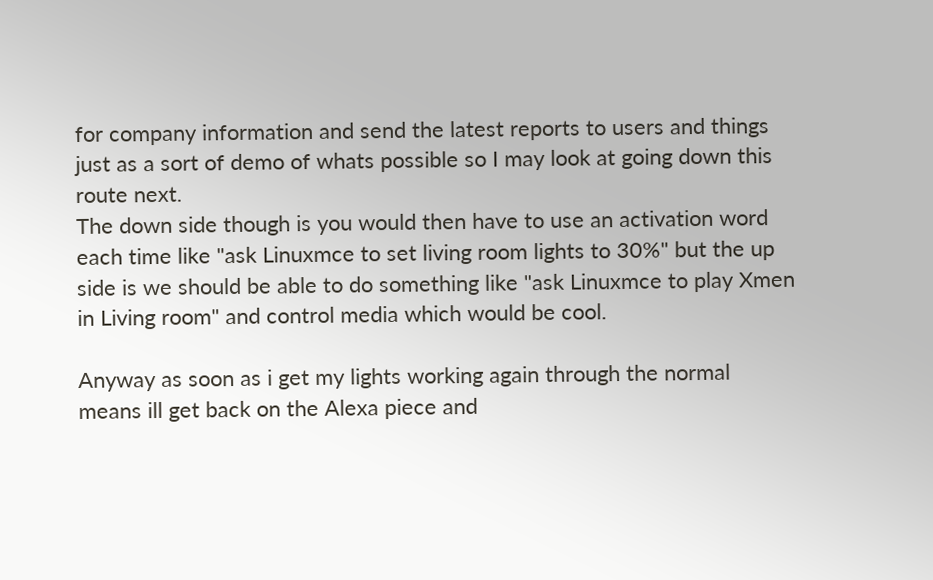for company information and send the latest reports to users and things just as a sort of demo of whats possible so I may look at going down this route next.
The down side though is you would then have to use an activation word each time like "ask Linuxmce to set living room lights to 30%" but the up side is we should be able to do something like "ask Linuxmce to play Xmen in Living room" and control media which would be cool.

Anyway as soon as i get my lights working again through the normal means ill get back on the Alexa piece and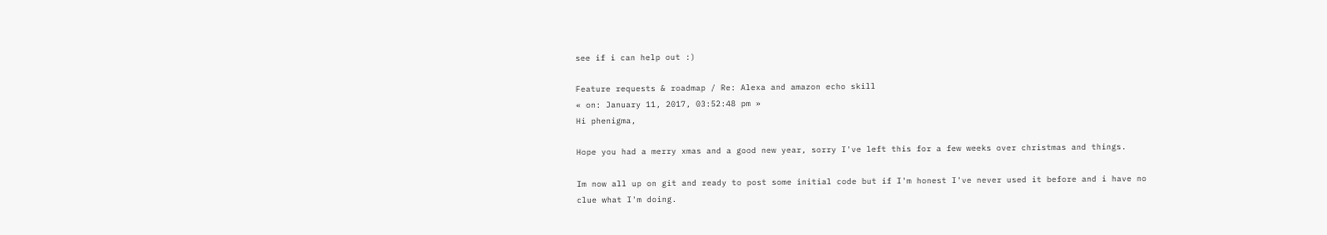see if i can help out :)

Feature requests & roadmap / Re: Alexa and amazon echo skill
« on: January 11, 2017, 03:52:48 pm »
Hi phenigma,

Hope you had a merry xmas and a good new year, sorry I've left this for a few weeks over christmas and things.

Im now all up on git and ready to post some initial code but if I'm honest I've never used it before and i have no clue what I'm doing.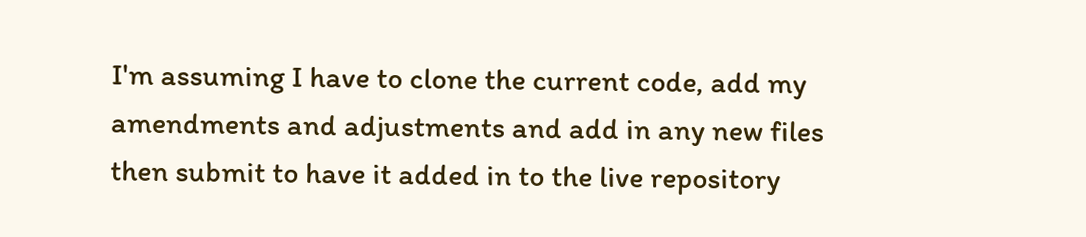I'm assuming I have to clone the current code, add my amendments and adjustments and add in any new files then submit to have it added in to the live repository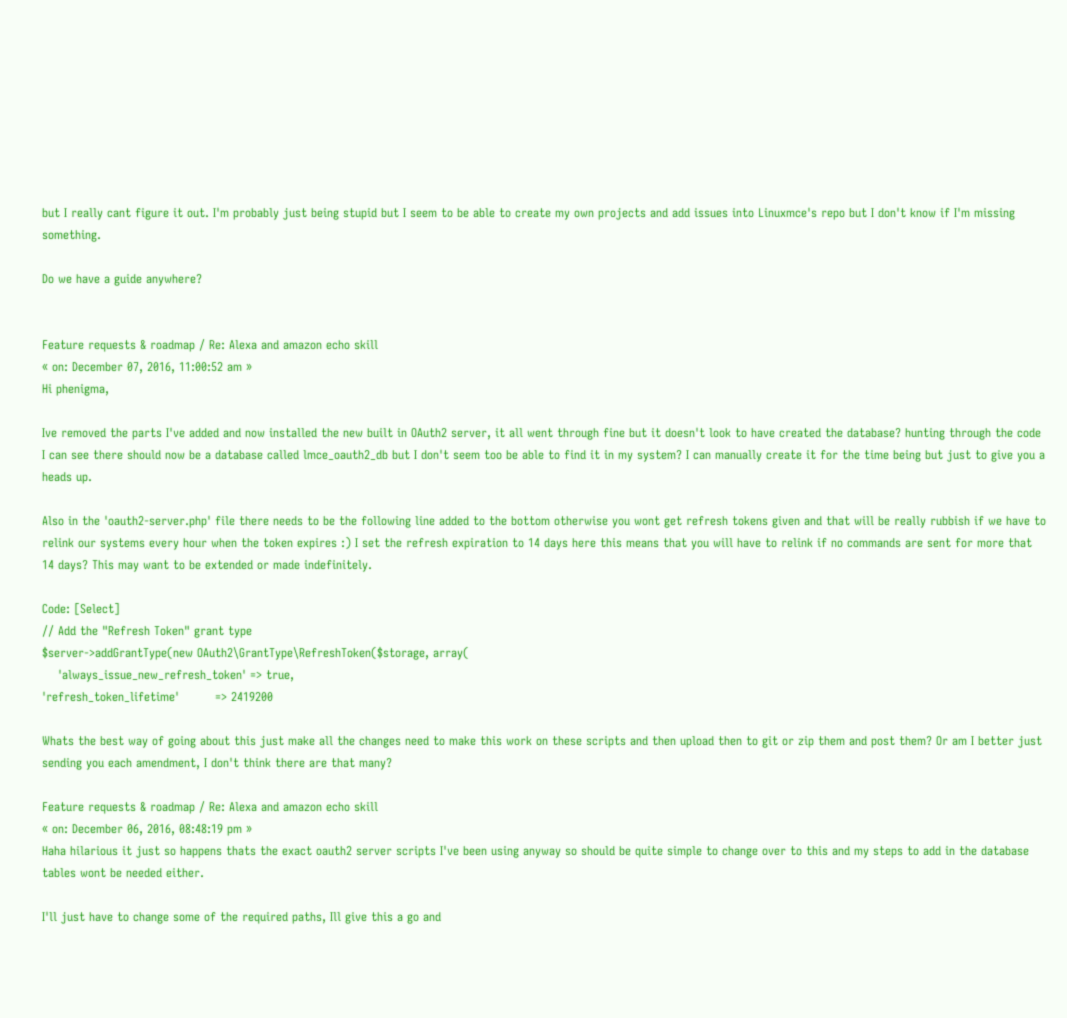but I really cant figure it out. I'm probably just being stupid but I seem to be able to create my own projects and add issues into Linuxmce's repo but I don't know if I'm missing something.

Do we have a guide anywhere?


Feature requests & roadmap / Re: Alexa and amazon echo skill
« on: December 07, 2016, 11:00:52 am »
Hi phenigma,

Ive removed the parts I've added and now installed the new built in OAuth2 server, it all went through fine but it doesn't look to have created the database? hunting through the code I can see there should now be a database called lmce_oauth2_db but I don't seem too be able to find it in my system? I can manually create it for the time being but just to give you a heads up.

Also in the 'oauth2-server.php' file there needs to be the following line added to the bottom otherwise you wont get refresh tokens given and that will be really rubbish if we have to relink our systems every hour when the token expires :) I set the refresh expiration to 14 days here this means that you will have to relink if no commands are sent for more that 14 days? This may want to be extended or made indefinitely.

Code: [Select]
// Add the "Refresh Token" grant type
$server->addGrantType(new OAuth2\GrantType\RefreshToken($storage, array(
    'always_issue_new_refresh_token' => true,
'refresh_token_lifetime'         => 2419200

Whats the best way of going about this just make all the changes need to make this work on these scripts and then upload then to git or zip them and post them? Or am I better just sending you each amendment, I don't think there are that many?

Feature requests & roadmap / Re: Alexa and amazon echo skill
« on: December 06, 2016, 08:48:19 pm »
Haha hilarious it just so happens thats the exact oauth2 server scripts I've been using anyway so should be quite simple to change over to this and my steps to add in the database tables wont be needed either.

I'll just have to change some of the required paths, Ill give this a go and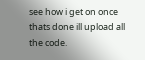see how i get on once thats done ill upload all the code.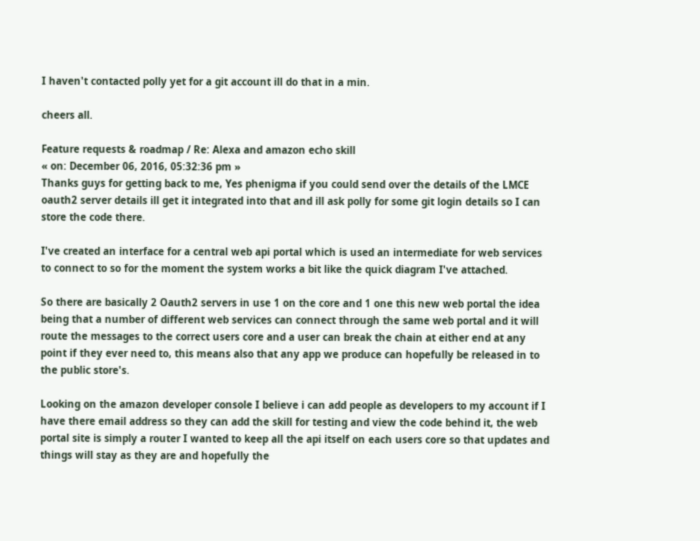I haven't contacted polly yet for a git account ill do that in a min.

cheers all.

Feature requests & roadmap / Re: Alexa and amazon echo skill
« on: December 06, 2016, 05:32:36 pm »
Thanks guys for getting back to me, Yes phenigma if you could send over the details of the LMCE oauth2 server details ill get it integrated into that and ill ask polly for some git login details so I can store the code there.

I've created an interface for a central web api portal which is used an intermediate for web services to connect to so for the moment the system works a bit like the quick diagram I've attached.

So there are basically 2 Oauth2 servers in use 1 on the core and 1 one this new web portal the idea being that a number of different web services can connect through the same web portal and it will route the messages to the correct users core and a user can break the chain at either end at any point if they ever need to, this means also that any app we produce can hopefully be released in to the public store's.

Looking on the amazon developer console I believe i can add people as developers to my account if I have there email address so they can add the skill for testing and view the code behind it, the web portal site is simply a router I wanted to keep all the api itself on each users core so that updates and things will stay as they are and hopefully the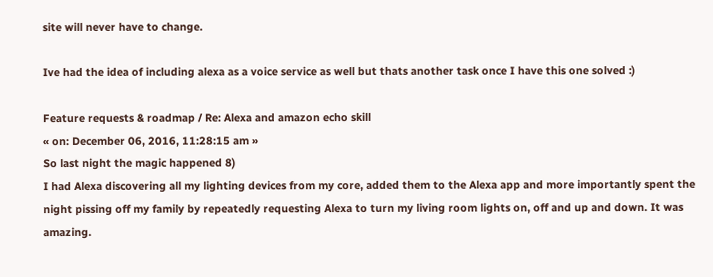site will never have to change.

Ive had the idea of including alexa as a voice service as well but thats another task once I have this one solved :)

Feature requests & roadmap / Re: Alexa and amazon echo skill
« on: December 06, 2016, 11:28:15 am »
So last night the magic happened 8)
I had Alexa discovering all my lighting devices from my core, added them to the Alexa app and more importantly spent the night pissing off my family by repeatedly requesting Alexa to turn my living room lights on, off and up and down. It was amazing.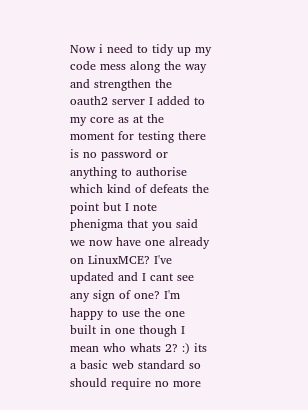Now i need to tidy up my code mess along the way and strengthen the oauth2 server I added to my core as at the moment for testing there is no password or anything to authorise which kind of defeats the point but I note phenigma that you said we now have one already on LinuxMCE? I've updated and I cant see any sign of one? I'm happy to use the one built in one though I mean who whats 2? :) its a basic web standard so should require no more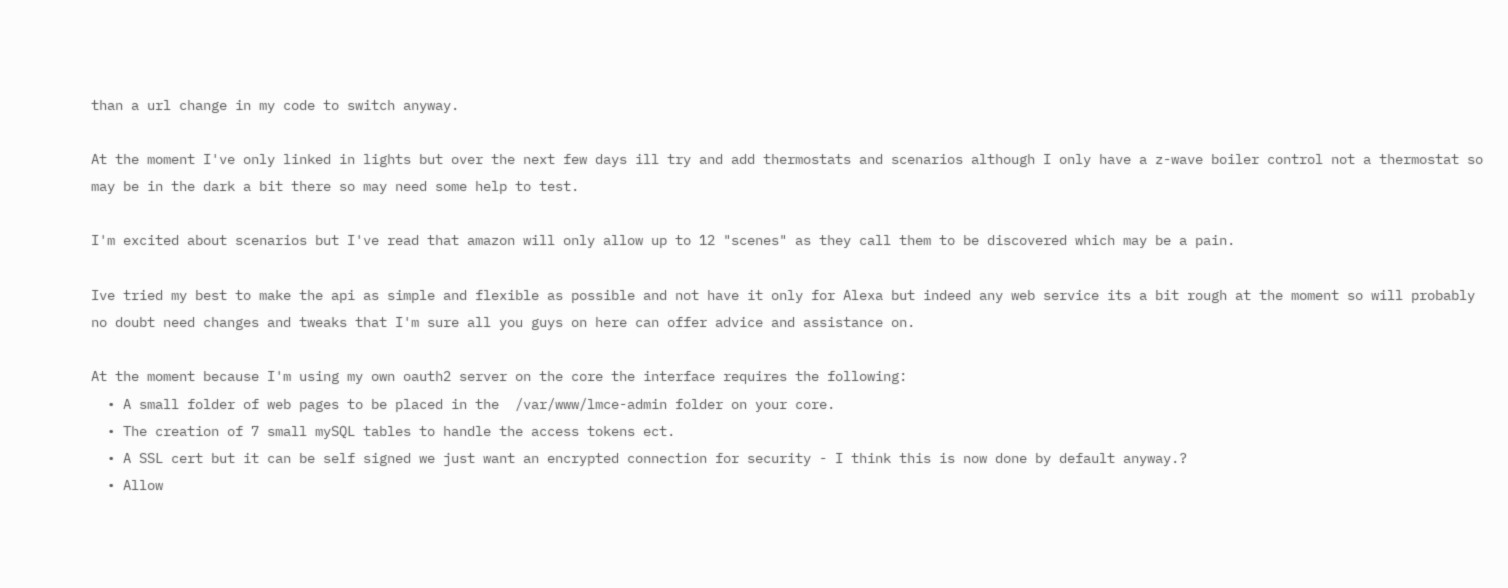than a url change in my code to switch anyway.

At the moment I've only linked in lights but over the next few days ill try and add thermostats and scenarios although I only have a z-wave boiler control not a thermostat so may be in the dark a bit there so may need some help to test.

I'm excited about scenarios but I've read that amazon will only allow up to 12 "scenes" as they call them to be discovered which may be a pain.

Ive tried my best to make the api as simple and flexible as possible and not have it only for Alexa but indeed any web service its a bit rough at the moment so will probably no doubt need changes and tweaks that I'm sure all you guys on here can offer advice and assistance on.

At the moment because I'm using my own oauth2 server on the core the interface requires the following:
  • A small folder of web pages to be placed in the  /var/www/lmce-admin folder on your core.
  • The creation of 7 small mySQL tables to handle the access tokens ect.
  • A SSL cert but it can be self signed we just want an encrypted connection for security - I think this is now done by default anyway.?
  • Allow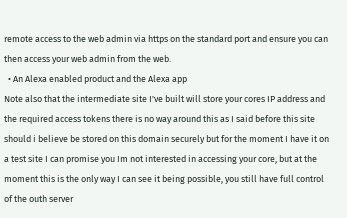remote access to the web admin via https on the standard port and ensure you can then access your web admin from the web.
  • An Alexa enabled product and the Alexa app
Note also that the intermediate site I've built will store your cores IP address and the required access tokens there is no way around this as I said before this site should i believe be stored on this domain securely but for the moment I have it on a test site I can promise you Im not interested in accessing your core, but at the moment this is the only way I can see it being possible, you still have full control of the outh server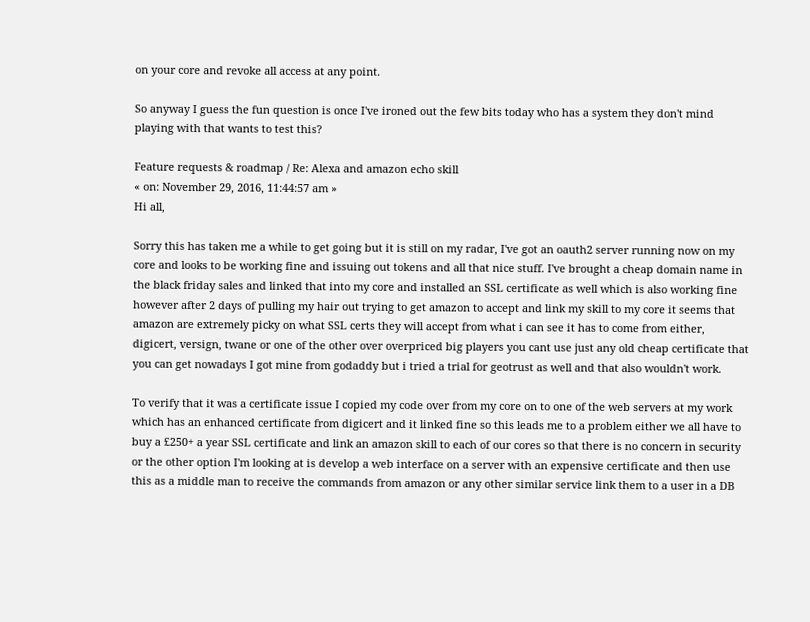on your core and revoke all access at any point.

So anyway I guess the fun question is once I've ironed out the few bits today who has a system they don't mind playing with that wants to test this?

Feature requests & roadmap / Re: Alexa and amazon echo skill
« on: November 29, 2016, 11:44:57 am »
Hi all,

Sorry this has taken me a while to get going but it is still on my radar, I've got an oauth2 server running now on my core and looks to be working fine and issuing out tokens and all that nice stuff. I've brought a cheap domain name in the black friday sales and linked that into my core and installed an SSL certificate as well which is also working fine however after 2 days of pulling my hair out trying to get amazon to accept and link my skill to my core it seems that amazon are extremely picky on what SSL certs they will accept from what i can see it has to come from either, digicert, versign, twane or one of the other over overpriced big players you cant use just any old cheap certificate that you can get nowadays I got mine from godaddy but i tried a trial for geotrust as well and that also wouldn't work.

To verify that it was a certificate issue I copied my code over from my core on to one of the web servers at my work which has an enhanced certificate from digicert and it linked fine so this leads me to a problem either we all have to buy a £250+ a year SSL certificate and link an amazon skill to each of our cores so that there is no concern in security or the other option I'm looking at is develop a web interface on a server with an expensive certificate and then use this as a middle man to receive the commands from amazon or any other similar service link them to a user in a DB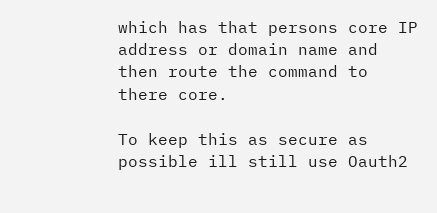which has that persons core IP address or domain name and then route the command to there core.

To keep this as secure as possible ill still use Oauth2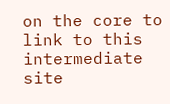on the core to link to this intermediate site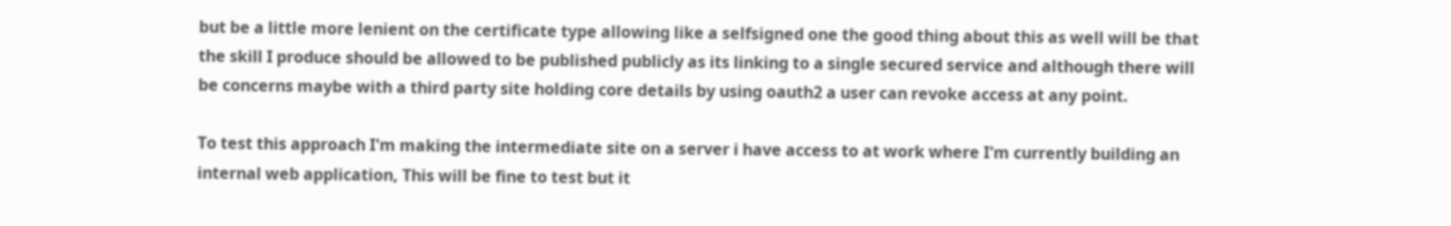but be a little more lenient on the certificate type allowing like a selfsigned one the good thing about this as well will be that the skill I produce should be allowed to be published publicly as its linking to a single secured service and although there will be concerns maybe with a third party site holding core details by using oauth2 a user can revoke access at any point.

To test this approach I'm making the intermediate site on a server i have access to at work where I'm currently building an internal web application, This will be fine to test but it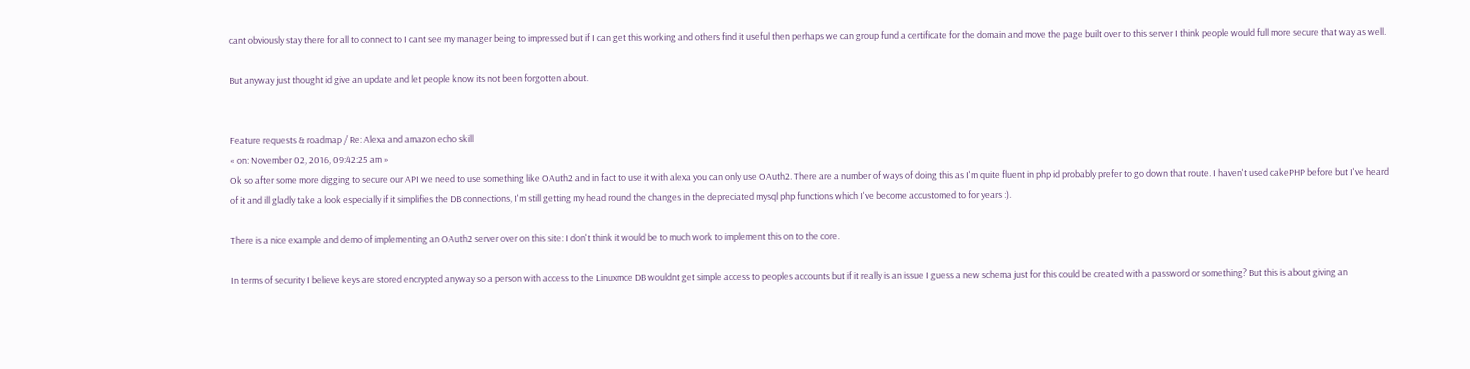cant obviously stay there for all to connect to I cant see my manager being to impressed but if I can get this working and others find it useful then perhaps we can group fund a certificate for the domain and move the page built over to this server I think people would full more secure that way as well.

But anyway just thought id give an update and let people know its not been forgotten about.


Feature requests & roadmap / Re: Alexa and amazon echo skill
« on: November 02, 2016, 09:42:25 am »
Ok so after some more digging to secure our API we need to use something like OAuth2 and in fact to use it with alexa you can only use OAuth2. There are a number of ways of doing this as I'm quite fluent in php id probably prefer to go down that route. I haven't used cakePHP before but I've heard of it and ill gladly take a look especially if it simplifies the DB connections, I'm still getting my head round the changes in the depreciated mysql php functions which I've become accustomed to for years :).

There is a nice example and demo of implementing an OAuth2 server over on this site: I don't think it would be to much work to implement this on to the core.

In terms of security I believe keys are stored encrypted anyway so a person with access to the Linuxmce DB wouldnt get simple access to peoples accounts but if it really is an issue I guess a new schema just for this could be created with a password or something? But this is about giving an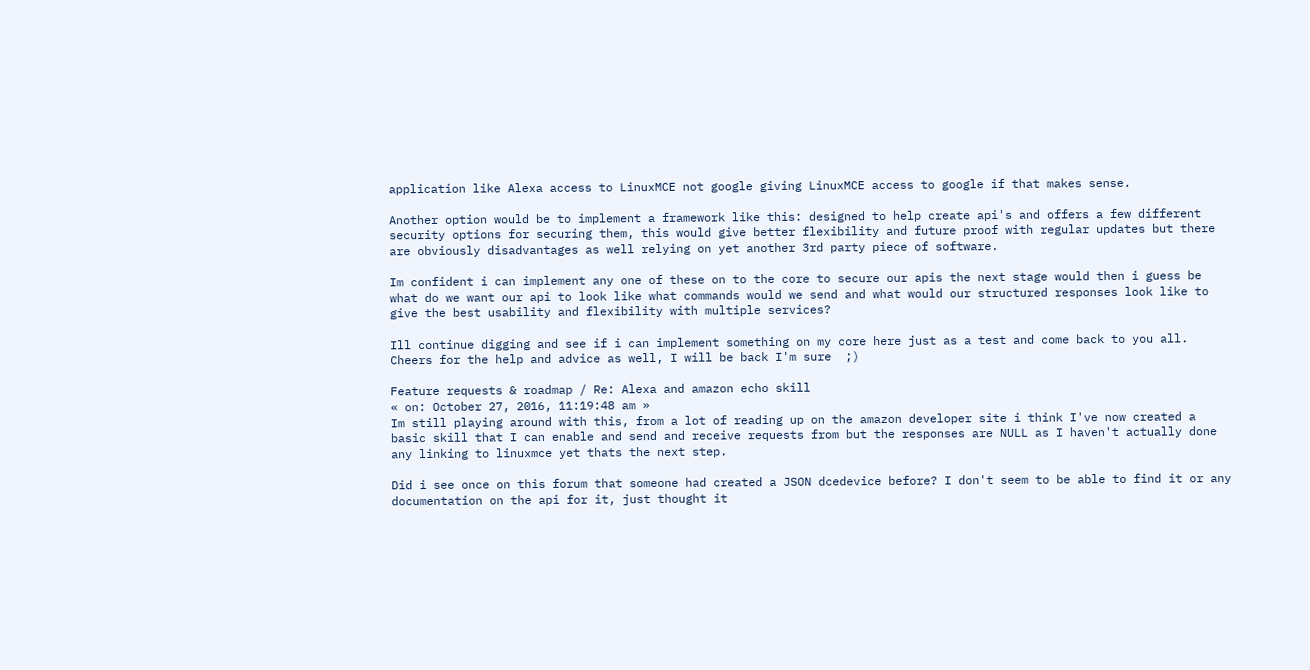application like Alexa access to LinuxMCE not google giving LinuxMCE access to google if that makes sense.

Another option would be to implement a framework like this: designed to help create api's and offers a few different security options for securing them, this would give better flexibility and future proof with regular updates but there are obviously disadvantages as well relying on yet another 3rd party piece of software.

Im confident i can implement any one of these on to the core to secure our apis the next stage would then i guess be what do we want our api to look like what commands would we send and what would our structured responses look like to give the best usability and flexibility with multiple services?

Ill continue digging and see if i can implement something on my core here just as a test and come back to you all. Cheers for the help and advice as well, I will be back I'm sure  ;)

Feature requests & roadmap / Re: Alexa and amazon echo skill
« on: October 27, 2016, 11:19:48 am »
Im still playing around with this, from a lot of reading up on the amazon developer site i think I've now created a basic skill that I can enable and send and receive requests from but the responses are NULL as I haven't actually done any linking to linuxmce yet thats the next step.

Did i see once on this forum that someone had created a JSON dcedevice before? I don't seem to be able to find it or any documentation on the api for it, just thought it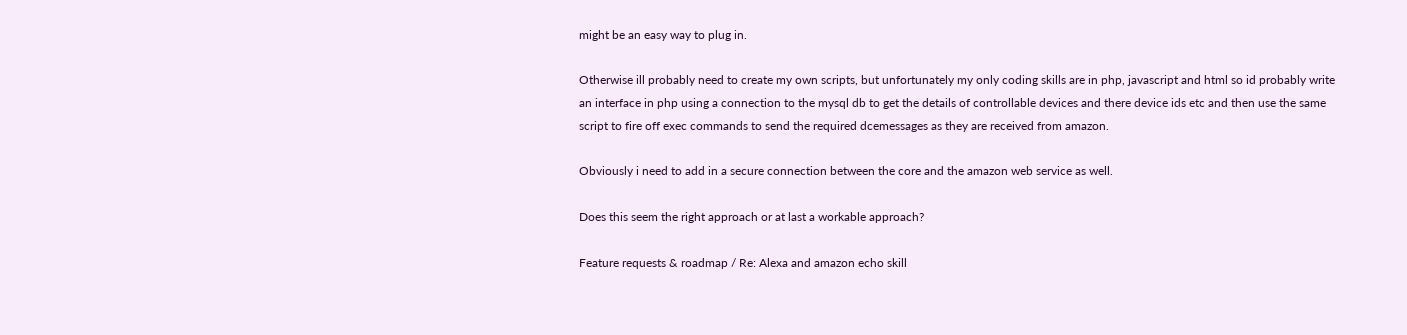might be an easy way to plug in.

Otherwise ill probably need to create my own scripts, but unfortunately my only coding skills are in php, javascript and html so id probably write an interface in php using a connection to the mysql db to get the details of controllable devices and there device ids etc and then use the same script to fire off exec commands to send the required dcemessages as they are received from amazon.

Obviously i need to add in a secure connection between the core and the amazon web service as well.

Does this seem the right approach or at last a workable approach?

Feature requests & roadmap / Re: Alexa and amazon echo skill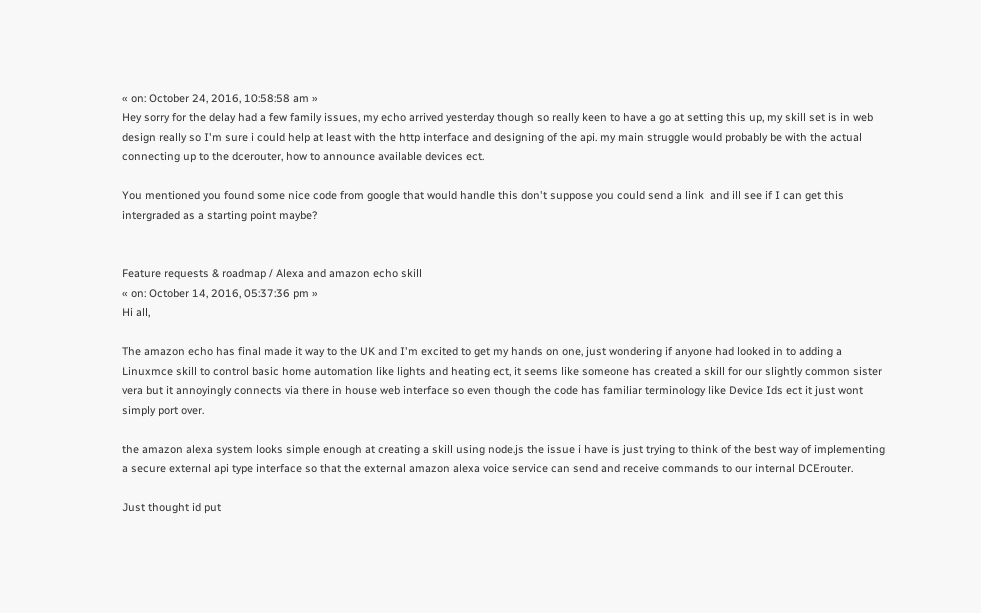« on: October 24, 2016, 10:58:58 am »
Hey sorry for the delay had a few family issues, my echo arrived yesterday though so really keen to have a go at setting this up, my skill set is in web design really so I'm sure i could help at least with the http interface and designing of the api. my main struggle would probably be with the actual connecting up to the dcerouter, how to announce available devices ect.

You mentioned you found some nice code from google that would handle this don't suppose you could send a link  and ill see if I can get this intergraded as a starting point maybe?


Feature requests & roadmap / Alexa and amazon echo skill
« on: October 14, 2016, 05:37:36 pm »
Hi all,

The amazon echo has final made it way to the UK and I'm excited to get my hands on one, just wondering if anyone had looked in to adding a Linuxmce skill to control basic home automation like lights and heating ect, it seems like someone has created a skill for our slightly common sister vera but it annoyingly connects via there in house web interface so even though the code has familiar terminology like Device Ids ect it just wont simply port over.

the amazon alexa system looks simple enough at creating a skill using node.js the issue i have is just trying to think of the best way of implementing a secure external api type interface so that the external amazon alexa voice service can send and receive commands to our internal DCErouter.

Just thought id put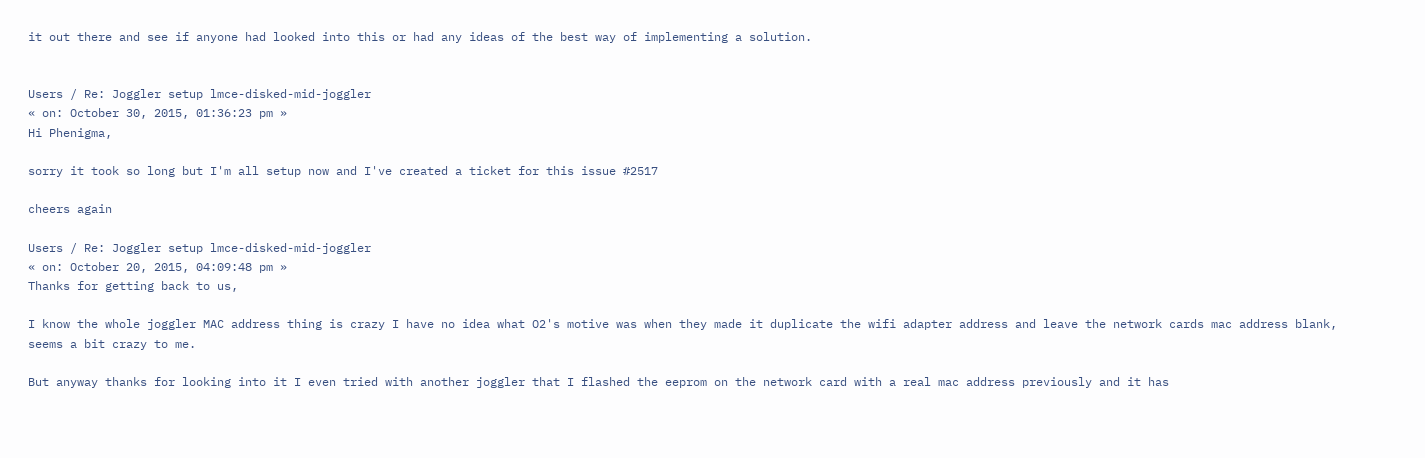it out there and see if anyone had looked into this or had any ideas of the best way of implementing a solution.


Users / Re: Joggler setup lmce-disked-mid-joggler
« on: October 30, 2015, 01:36:23 pm »
Hi Phenigma,

sorry it took so long but I'm all setup now and I've created a ticket for this issue #2517

cheers again

Users / Re: Joggler setup lmce-disked-mid-joggler
« on: October 20, 2015, 04:09:48 pm »
Thanks for getting back to us,

I know the whole joggler MAC address thing is crazy I have no idea what O2's motive was when they made it duplicate the wifi adapter address and leave the network cards mac address blank, seems a bit crazy to me.

But anyway thanks for looking into it I even tried with another joggler that I flashed the eeprom on the network card with a real mac address previously and it has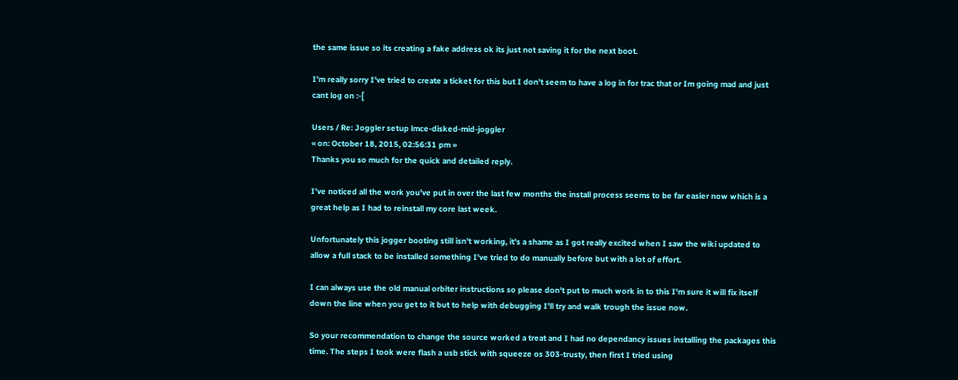the same issue so its creating a fake address ok its just not saving it for the next boot.

I'm really sorry I've tried to create a ticket for this but I don't seem to have a log in for trac that or Im going mad and just cant log on :-[

Users / Re: Joggler setup lmce-disked-mid-joggler
« on: October 18, 2015, 02:56:31 pm »
Thanks you so much for the quick and detailed reply.

I've noticed all the work you've put in over the last few months the install process seems to be far easier now which is a great help as I had to reinstall my core last week.

Unfortunately this jogger booting still isn't working, it's a shame as I got really excited when I saw the wiki updated to allow a full stack to be installed something I've tried to do manually before but with a lot of effort.

I can always use the old manual orbiter instructions so please don't put to much work in to this I'm sure it will fix itself down the line when you get to it but to help with debugging I'll try and walk trough the issue now.

So your recommendation to change the source worked a treat and I had no dependancy issues installing the packages this time. The steps I took were flash a usb stick with squeeze os 303-trusty, then first I tried using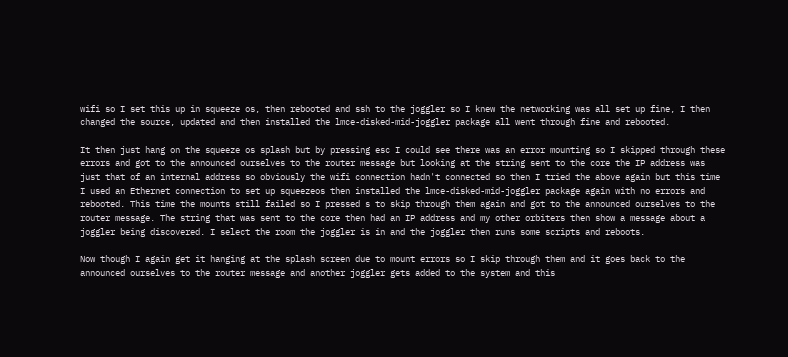wifi so I set this up in squeeze os, then rebooted and ssh to the joggler so I knew the networking was all set up fine, I then changed the source, updated and then installed the lmce-disked-mid-joggler package all went through fine and rebooted.

It then just hang on the squeeze os splash but by pressing esc I could see there was an error mounting so I skipped through these errors and got to the announced ourselves to the router message but looking at the string sent to the core the IP address was just that of an internal address so obviously the wifi connection hadn't connected so then I tried the above again but this time I used an Ethernet connection to set up squeezeos then installed the lmce-disked-mid-joggler package again with no errors and rebooted. This time the mounts still failed so I pressed s to skip through them again and got to the announced ourselves to the router message. The string that was sent to the core then had an IP address and my other orbiters then show a message about a joggler being discovered. I select the room the joggler is in and the joggler then runs some scripts and reboots.

Now though I again get it hanging at the splash screen due to mount errors so I skip through them and it goes back to the announced ourselves to the router message and another joggler gets added to the system and this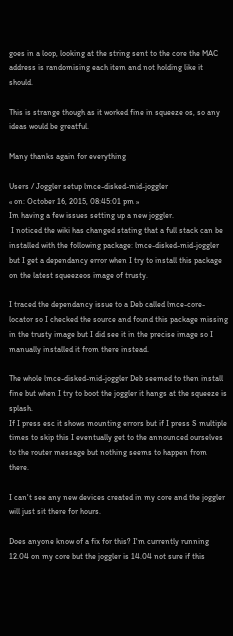goes in a loop, looking at the string sent to the core the MAC address is randomising each item and not holding like it should.

This is strange though as it worked fine in squeeze os, so any ideas would be greatful.

Many thanks again for everything

Users / Joggler setup lmce-disked-mid-joggler
« on: October 16, 2015, 08:45:01 pm »
Im having a few issues setting up a new joggler.
 I noticed the wiki has changed stating that a full stack can be installed with the following package: lmce-disked-mid-joggler but I get a dependancy error when I try to install this package on the latest squeezeos image of trusty.

I traced the dependancy issue to a Deb called lmce-core-locator so I checked the source and found this package missing in the trusty image but I did see it in the precise image so I manually installed it from there instead.

The whole lmce-disked-mid-joggler Deb seemed to then install fine but when I try to boot the joggler it hangs at the squeeze is splash.
If I press esc it shows mounting errors but if I press S multiple times to skip this I eventually get to the announced ourselves to the router message but nothing seems to happen from there.

I can't see any new devices created in my core and the joggler will just sit there for hours.

Does anyone know of a fix for this? I'm currently running 12.04 on my core but the joggler is 14.04 not sure if this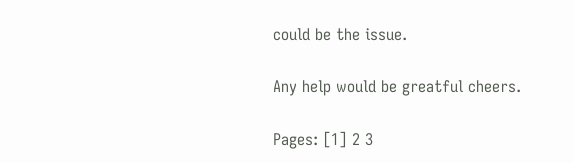could be the issue.

Any help would be greatful cheers.

Pages: [1] 2 3